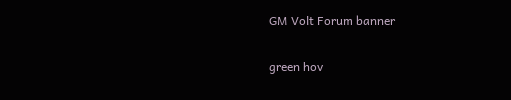GM Volt Forum banner

green hov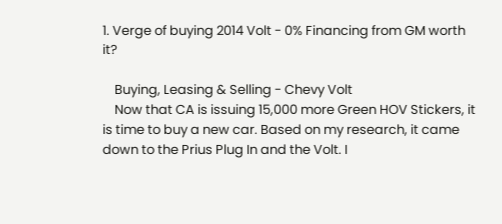1. Verge of buying 2014 Volt - 0% Financing from GM worth it?

    Buying, Leasing & Selling - Chevy Volt
    Now that CA is issuing 15,000 more Green HOV Stickers, it is time to buy a new car. Based on my research, it came down to the Prius Plug In and the Volt. I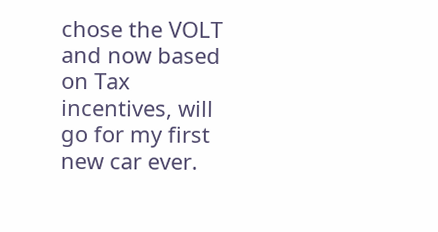chose the VOLT and now based on Tax incentives, will go for my first new car ever.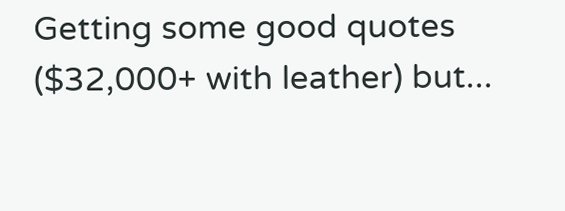Getting some good quotes ($32,000+ with leather) but...